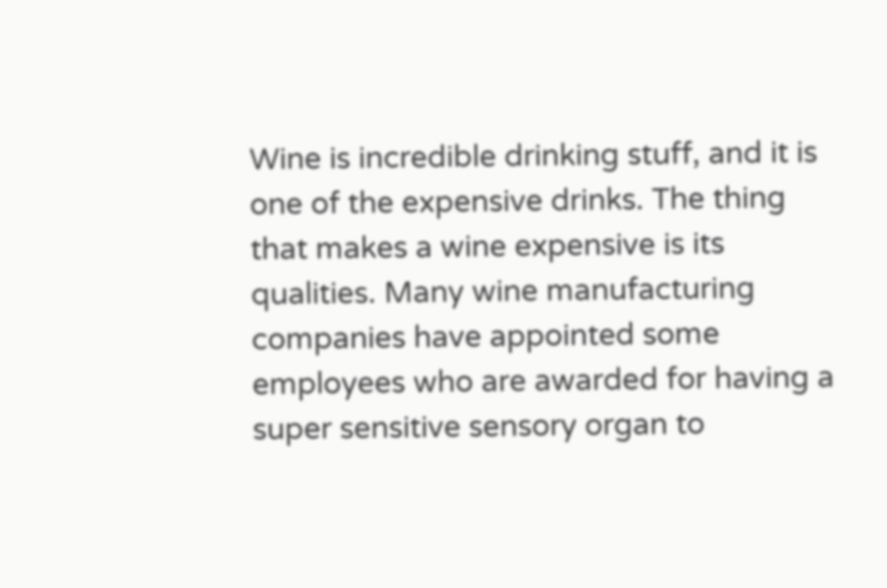Wine is incredible drinking stuff, and it is one of the expensive drinks. The thing that makes a wine expensive is its qualities. Many wine manufacturing companies have appointed some employees who are awarded for having a super sensitive sensory organ to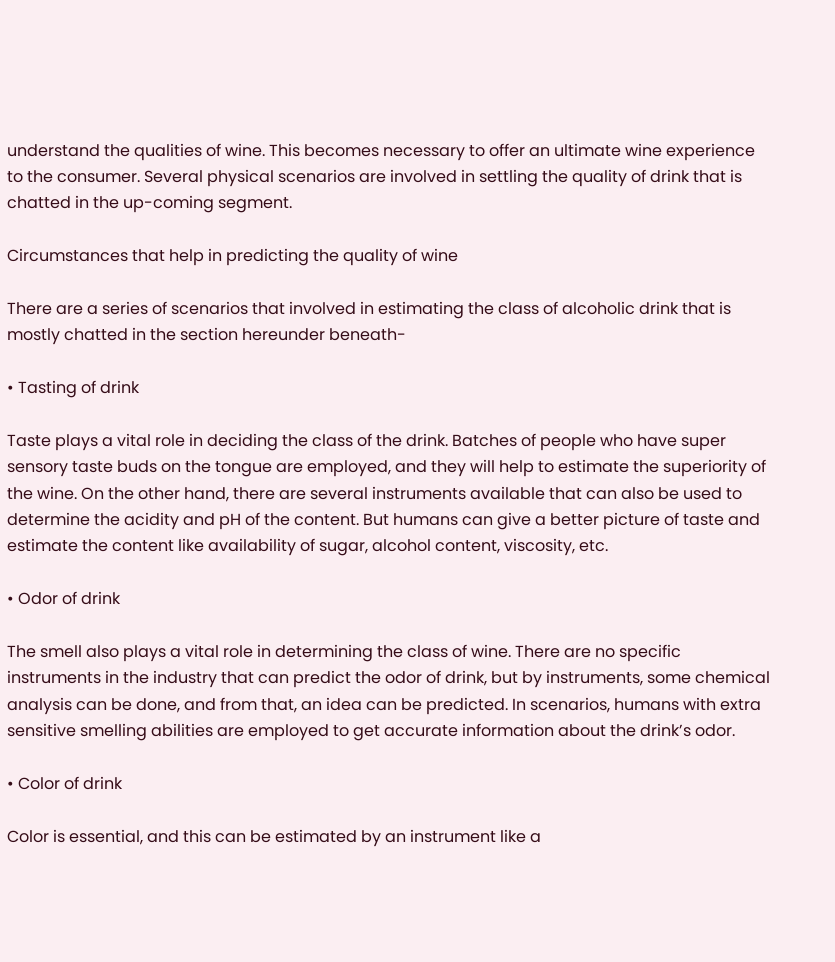understand the qualities of wine. This becomes necessary to offer an ultimate wine experience to the consumer. Several physical scenarios are involved in settling the quality of drink that is chatted in the up-coming segment.

Circumstances that help in predicting the quality of wine

There are a series of scenarios that involved in estimating the class of alcoholic drink that is mostly chatted in the section hereunder beneath-

• Tasting of drink

Taste plays a vital role in deciding the class of the drink. Batches of people who have super sensory taste buds on the tongue are employed, and they will help to estimate the superiority of the wine. On the other hand, there are several instruments available that can also be used to determine the acidity and pH of the content. But humans can give a better picture of taste and estimate the content like availability of sugar, alcohol content, viscosity, etc.

• Odor of drink

The smell also plays a vital role in determining the class of wine. There are no specific instruments in the industry that can predict the odor of drink, but by instruments, some chemical analysis can be done, and from that, an idea can be predicted. In scenarios, humans with extra sensitive smelling abilities are employed to get accurate information about the drink’s odor.

• Color of drink

Color is essential, and this can be estimated by an instrument like a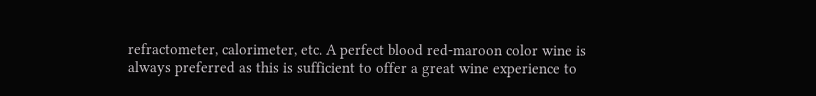refractometer, calorimeter, etc. A perfect blood red-maroon color wine is always preferred as this is sufficient to offer a great wine experience to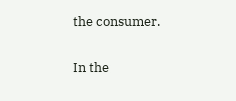the consumer.

In the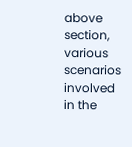above section, various scenarios involved in the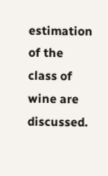estimation of the class of wine are discussed.